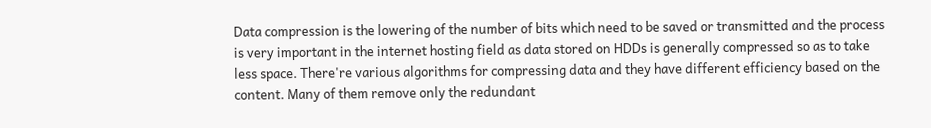Data compression is the lowering of the number of bits which need to be saved or transmitted and the process is very important in the internet hosting field as data stored on HDDs is generally compressed so as to take less space. There're various algorithms for compressing data and they have different efficiency based on the content. Many of them remove only the redundant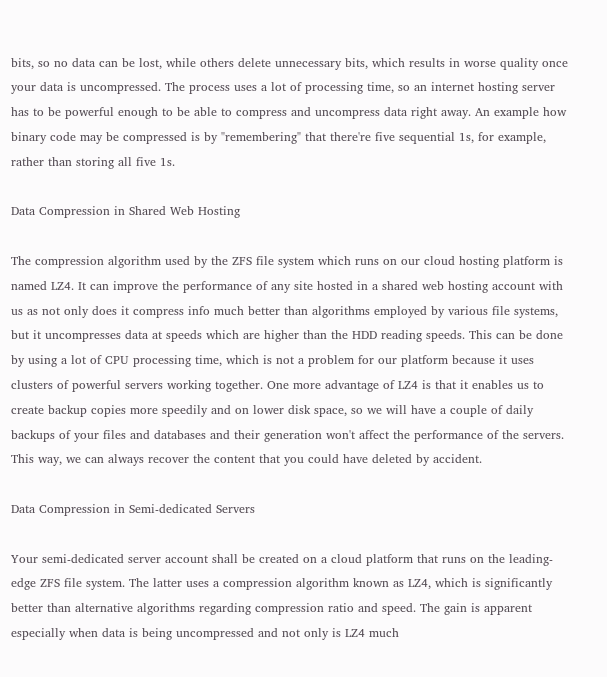bits, so no data can be lost, while others delete unnecessary bits, which results in worse quality once your data is uncompressed. The process uses a lot of processing time, so an internet hosting server has to be powerful enough to be able to compress and uncompress data right away. An example how binary code may be compressed is by "remembering" that there're five sequential 1s, for example, rather than storing all five 1s.

Data Compression in Shared Web Hosting

The compression algorithm used by the ZFS file system which runs on our cloud hosting platform is named LZ4. It can improve the performance of any site hosted in a shared web hosting account with us as not only does it compress info much better than algorithms employed by various file systems, but it uncompresses data at speeds which are higher than the HDD reading speeds. This can be done by using a lot of CPU processing time, which is not a problem for our platform because it uses clusters of powerful servers working together. One more advantage of LZ4 is that it enables us to create backup copies more speedily and on lower disk space, so we will have a couple of daily backups of your files and databases and their generation won't affect the performance of the servers. This way, we can always recover the content that you could have deleted by accident.

Data Compression in Semi-dedicated Servers

Your semi-dedicated server account shall be created on a cloud platform that runs on the leading-edge ZFS file system. The latter uses a compression algorithm known as LZ4, which is significantly better than alternative algorithms regarding compression ratio and speed. The gain is apparent especially when data is being uncompressed and not only is LZ4 much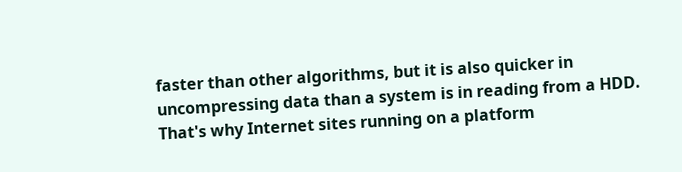faster than other algorithms, but it is also quicker in uncompressing data than a system is in reading from a HDD. That's why Internet sites running on a platform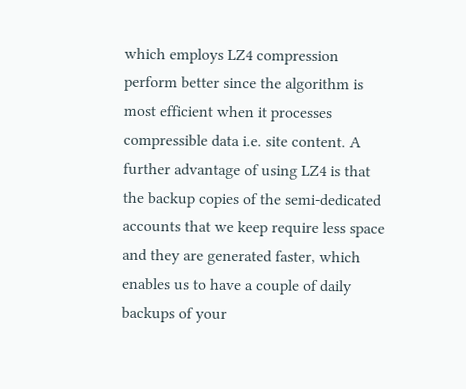which employs LZ4 compression perform better since the algorithm is most efficient when it processes compressible data i.e. site content. A further advantage of using LZ4 is that the backup copies of the semi-dedicated accounts that we keep require less space and they are generated faster, which enables us to have a couple of daily backups of your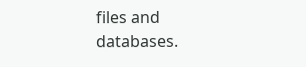files and databases.